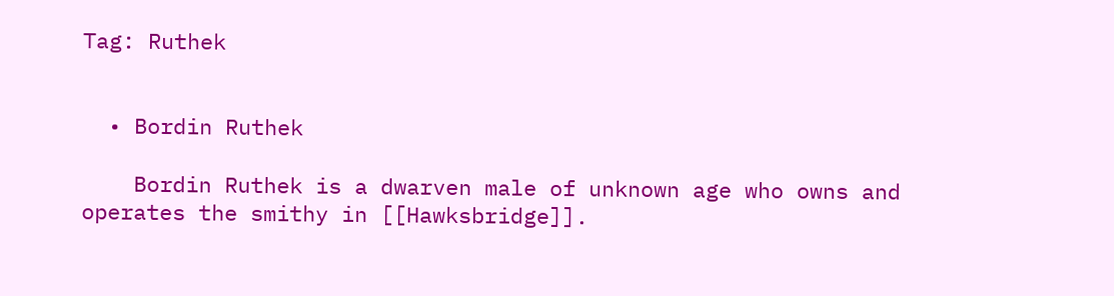Tag: Ruthek


  • Bordin Ruthek

    Bordin Ruthek is a dwarven male of unknown age who owns and operates the smithy in [[Hawksbridge]].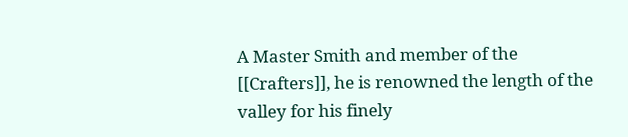A Master Smith and member of the [[Crafters]], he is renowned the length of the valley for his finely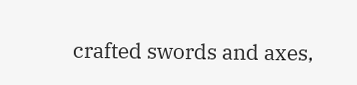crafted swords and axes,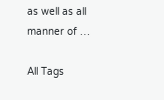as well as all manner of …

All Tags